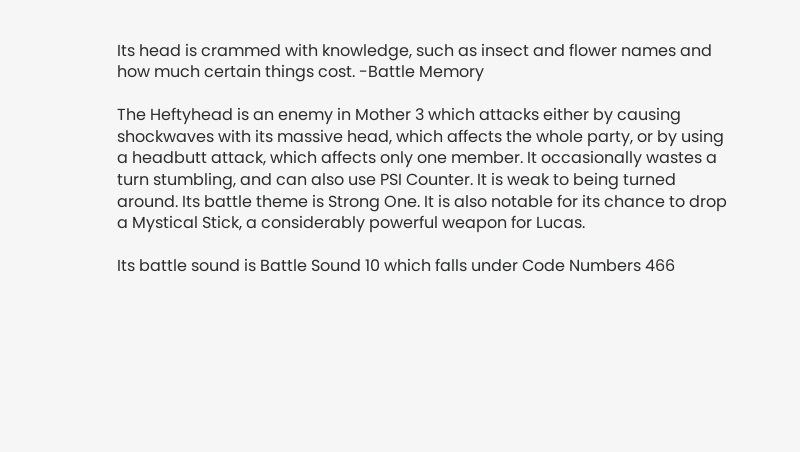Its head is crammed with knowledge, such as insect and flower names and how much certain things cost. -Battle Memory

The Heftyhead is an enemy in Mother 3 which attacks either by causing shockwaves with its massive head, which affects the whole party, or by using a headbutt attack, which affects only one member. It occasionally wastes a turn stumbling, and can also use PSI Counter. It is weak to being turned around. Its battle theme is Strong One. It is also notable for its chance to drop a Mystical Stick, a considerably powerful weapon for Lucas.

Its battle sound is Battle Sound 10 which falls under Code Numbers 466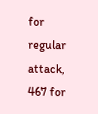for regular attack, 467 for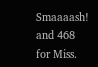Smaaaash! and 468 for Miss.